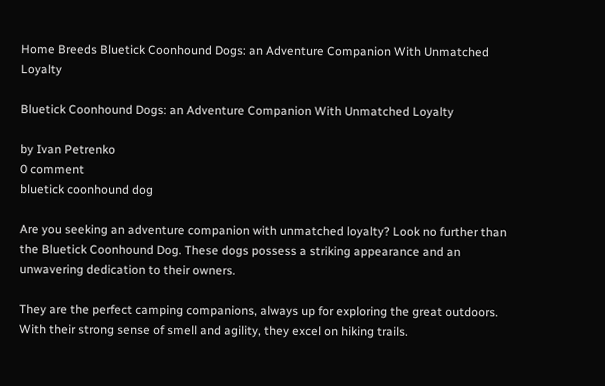Home Breeds Bluetick Coonhound Dogs: an Adventure Companion With Unmatched Loyalty

Bluetick Coonhound Dogs: an Adventure Companion With Unmatched Loyalty

by Ivan Petrenko
0 comment
bluetick coonhound dog

Are you seeking an adventure companion with unmatched loyalty? Look no further than the Bluetick Coonhound Dog. These dogs possess a striking appearance and an unwavering dedication to their owners.

They are the perfect camping companions, always up for exploring the great outdoors. With their strong sense of smell and agility, they excel on hiking trails.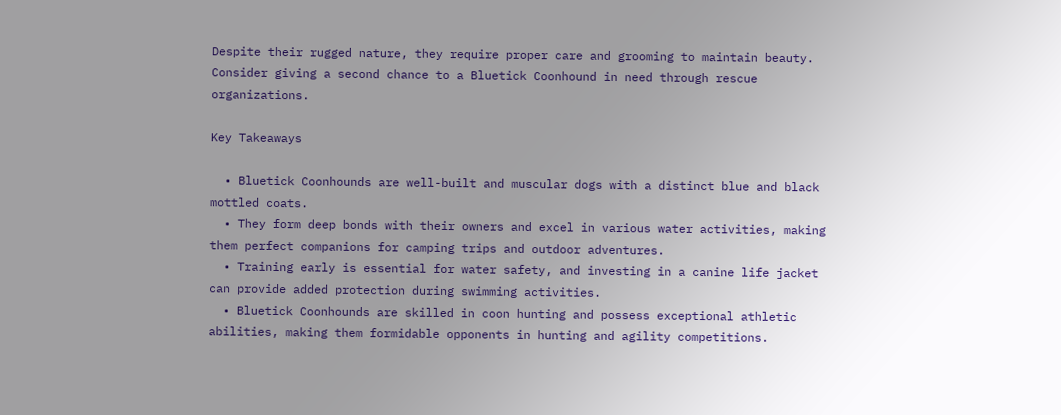Despite their rugged nature, they require proper care and grooming to maintain beauty. Consider giving a second chance to a Bluetick Coonhound in need through rescue organizations.

Key Takeaways

  • Bluetick Coonhounds are well-built and muscular dogs with a distinct blue and black mottled coats.
  • They form deep bonds with their owners and excel in various water activities, making them perfect companions for camping trips and outdoor adventures.
  • Training early is essential for water safety, and investing in a canine life jacket can provide added protection during swimming activities.
  • Bluetick Coonhounds are skilled in coon hunting and possess exceptional athletic abilities, making them formidable opponents in hunting and agility competitions.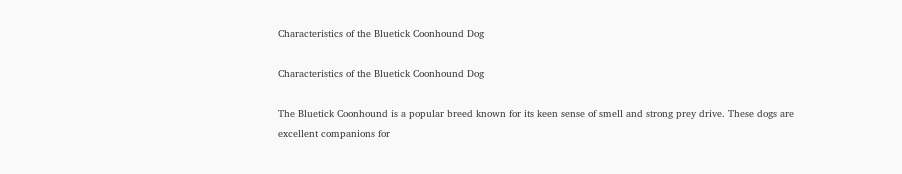Characteristics of the Bluetick Coonhound Dog

Characteristics of the Bluetick Coonhound Dog

The Bluetick Coonhound is a popular breed known for its keen sense of smell and strong prey drive. These dogs are excellent companions for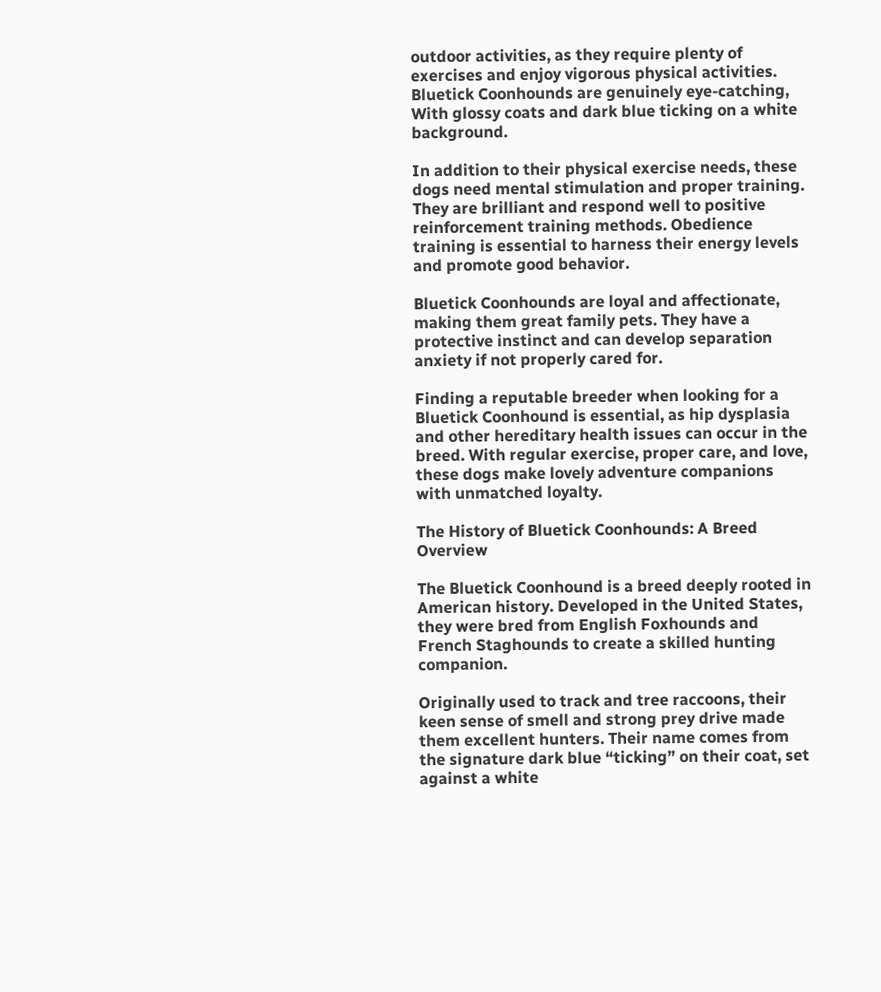outdoor activities, as they require plenty of exercises and enjoy vigorous physical activities. Bluetick Coonhounds are genuinely eye-catching, With glossy coats and dark blue ticking on a white background.

In addition to their physical exercise needs, these dogs need mental stimulation and proper training. They are brilliant and respond well to positive reinforcement training methods. Obedience training is essential to harness their energy levels and promote good behavior.

Bluetick Coonhounds are loyal and affectionate, making them great family pets. They have a protective instinct and can develop separation anxiety if not properly cared for.

Finding a reputable breeder when looking for a Bluetick Coonhound is essential, as hip dysplasia and other hereditary health issues can occur in the breed. With regular exercise, proper care, and love, these dogs make lovely adventure companions with unmatched loyalty.

The History of Bluetick Coonhounds: A Breed Overview

The Bluetick Coonhound is a breed deeply rooted in American history. Developed in the United States, they were bred from English Foxhounds and French Staghounds to create a skilled hunting companion.

Originally used to track and tree raccoons, their keen sense of smell and strong prey drive made them excellent hunters. Their name comes from the signature dark blue “ticking” on their coat, set against a white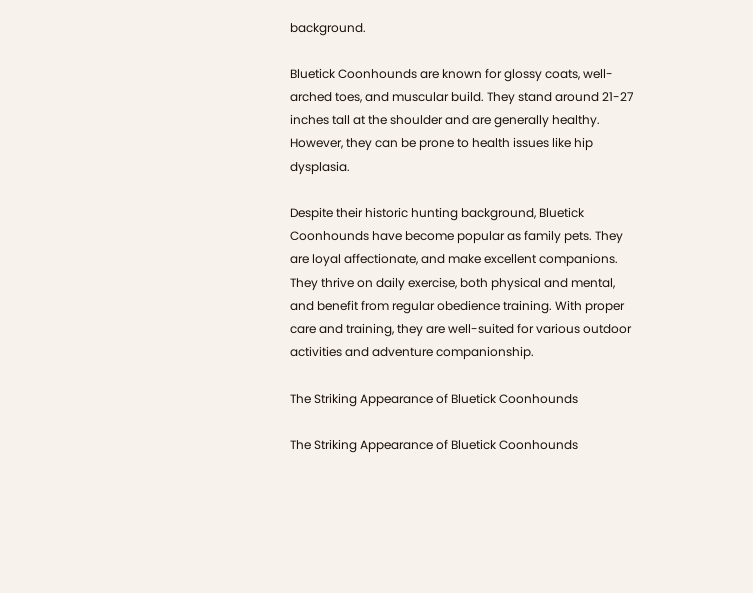background.

Bluetick Coonhounds are known for glossy coats, well-arched toes, and muscular build. They stand around 21-27 inches tall at the shoulder and are generally healthy. However, they can be prone to health issues like hip dysplasia.

Despite their historic hunting background, Bluetick Coonhounds have become popular as family pets. They are loyal affectionate, and make excellent companions. They thrive on daily exercise, both physical and mental, and benefit from regular obedience training. With proper care and training, they are well-suited for various outdoor activities and adventure companionship.

The Striking Appearance of Bluetick Coonhounds

The Striking Appearance of Bluetick Coonhounds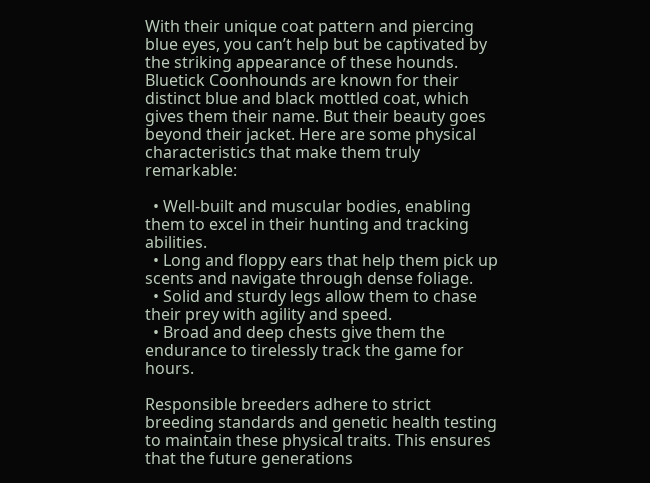With their unique coat pattern and piercing blue eyes, you can’t help but be captivated by the striking appearance of these hounds. Bluetick Coonhounds are known for their distinct blue and black mottled coat, which gives them their name. But their beauty goes beyond their jacket. Here are some physical characteristics that make them truly remarkable:

  • Well-built and muscular bodies, enabling them to excel in their hunting and tracking abilities.
  • Long and floppy ears that help them pick up scents and navigate through dense foliage.
  • Solid and sturdy legs allow them to chase their prey with agility and speed.
  • Broad and deep chests give them the endurance to tirelessly track the game for hours.

Responsible breeders adhere to strict breeding standards and genetic health testing to maintain these physical traits. This ensures that the future generations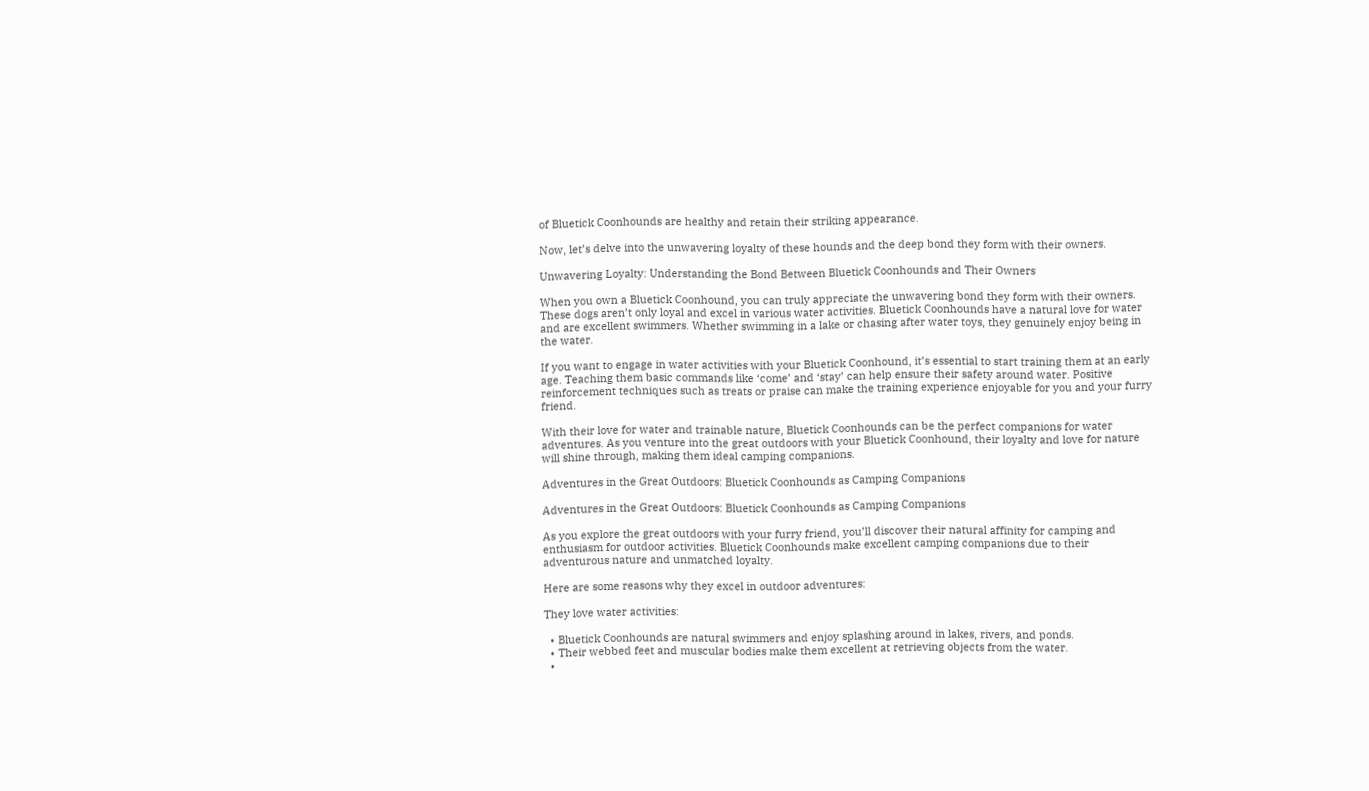of Bluetick Coonhounds are healthy and retain their striking appearance.

Now, let’s delve into the unwavering loyalty of these hounds and the deep bond they form with their owners.

Unwavering Loyalty: Understanding the Bond Between Bluetick Coonhounds and Their Owners

When you own a Bluetick Coonhound, you can truly appreciate the unwavering bond they form with their owners. These dogs aren’t only loyal and excel in various water activities. Bluetick Coonhounds have a natural love for water and are excellent swimmers. Whether swimming in a lake or chasing after water toys, they genuinely enjoy being in the water.

If you want to engage in water activities with your Bluetick Coonhound, it’s essential to start training them at an early age. Teaching them basic commands like ‘come’ and ‘stay’ can help ensure their safety around water. Positive reinforcement techniques such as treats or praise can make the training experience enjoyable for you and your furry friend.

With their love for water and trainable nature, Bluetick Coonhounds can be the perfect companions for water adventures. As you venture into the great outdoors with your Bluetick Coonhound, their loyalty and love for nature will shine through, making them ideal camping companions.

Adventures in the Great Outdoors: Bluetick Coonhounds as Camping Companions

Adventures in the Great Outdoors: Bluetick Coonhounds as Camping Companions

As you explore the great outdoors with your furry friend, you’ll discover their natural affinity for camping and enthusiasm for outdoor activities. Bluetick Coonhounds make excellent camping companions due to their adventurous nature and unmatched loyalty.

Here are some reasons why they excel in outdoor adventures:

They love water activities:

  • Bluetick Coonhounds are natural swimmers and enjoy splashing around in lakes, rivers, and ponds.
  • Their webbed feet and muscular bodies make them excellent at retrieving objects from the water.
  •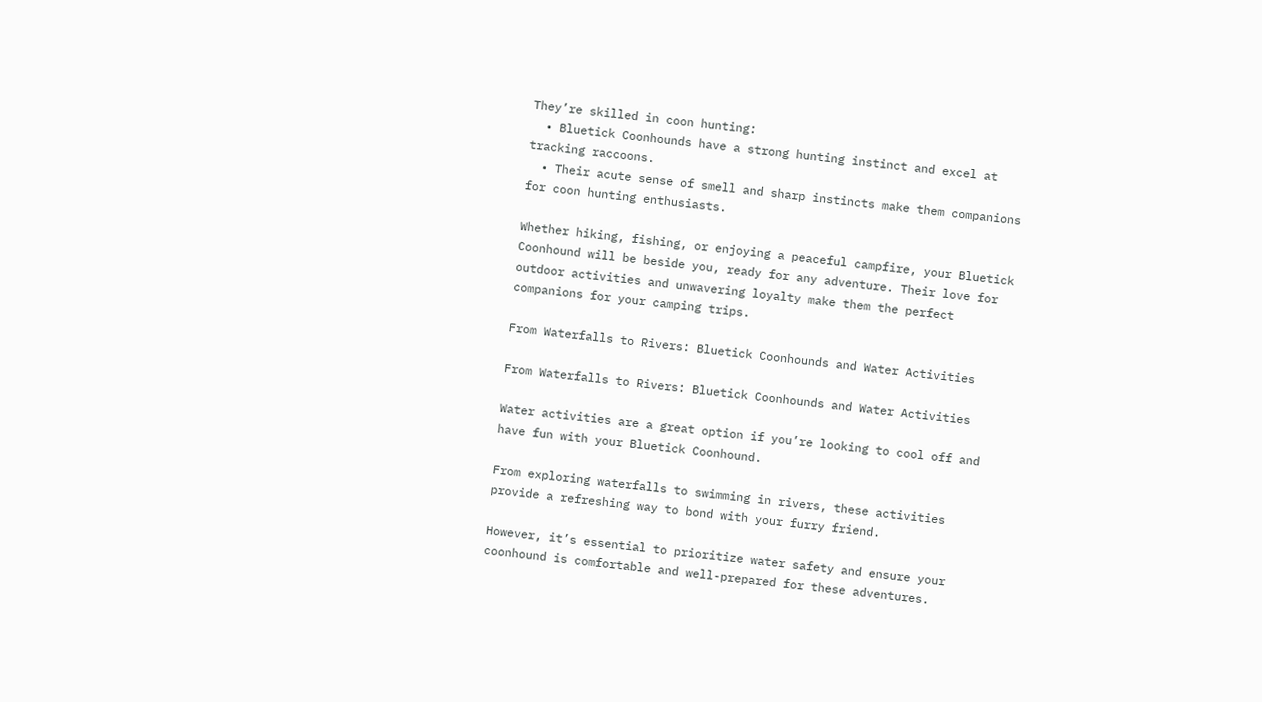They’re skilled in coon hunting:
  • Bluetick Coonhounds have a strong hunting instinct and excel at tracking raccoons.
  • Their acute sense of smell and sharp instincts make them companions for coon hunting enthusiasts.

Whether hiking, fishing, or enjoying a peaceful campfire, your Bluetick Coonhound will be beside you, ready for any adventure. Their love for outdoor activities and unwavering loyalty make them the perfect companions for your camping trips.

From Waterfalls to Rivers: Bluetick Coonhounds and Water Activities

From Waterfalls to Rivers: Bluetick Coonhounds and Water Activities

Water activities are a great option if you’re looking to cool off and have fun with your Bluetick Coonhound.

From exploring waterfalls to swimming in rivers, these activities provide a refreshing way to bond with your furry friend.

However, it’s essential to prioritize water safety and ensure your coonhound is comfortable and well-prepared for these adventures.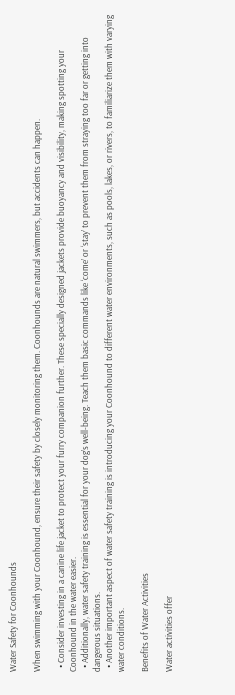Water Safety for Coonhounds

When swimming with your Coonhound, ensure their safety by closely monitoring them. Coonhounds are natural swimmers, but accidents can happen.

  • Consider investing in a canine life jacket to protect your furry companion further. These specially designed jackets provide buoyancy and visibility, making spotting your Coonhound in the water easier.
  • Additionally, water safety training is essential for your dog’s well-being. Teach them basic commands like ‘come’ or ‘stay’ to prevent them from straying too far or getting into dangerous situations.
  • Another important aspect of water safety training is introducing your Coonhound to different water environments, such as pools, lakes, or rivers, to familiarize them with varying water conditions.

Benefits of Water Activities

Water activities offer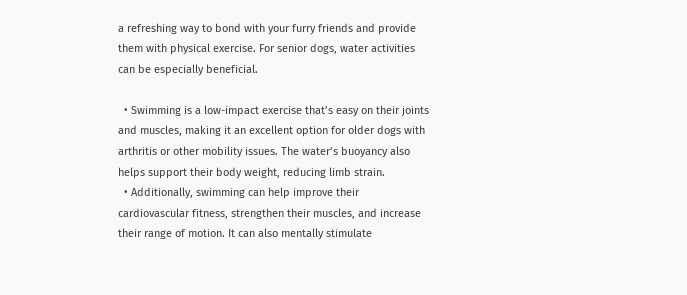a refreshing way to bond with your furry friends and provide them with physical exercise. For senior dogs, water activities can be especially beneficial.

  • Swimming is a low-impact exercise that’s easy on their joints and muscles, making it an excellent option for older dogs with arthritis or other mobility issues. The water’s buoyancy also helps support their body weight, reducing limb strain.
  • Additionally, swimming can help improve their cardiovascular fitness, strengthen their muscles, and increase their range of motion. It can also mentally stimulate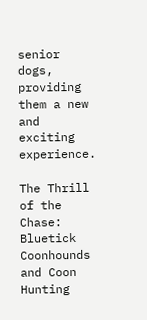senior dogs, providing them a new and exciting experience.

The Thrill of the Chase: Bluetick Coonhounds and Coon Hunting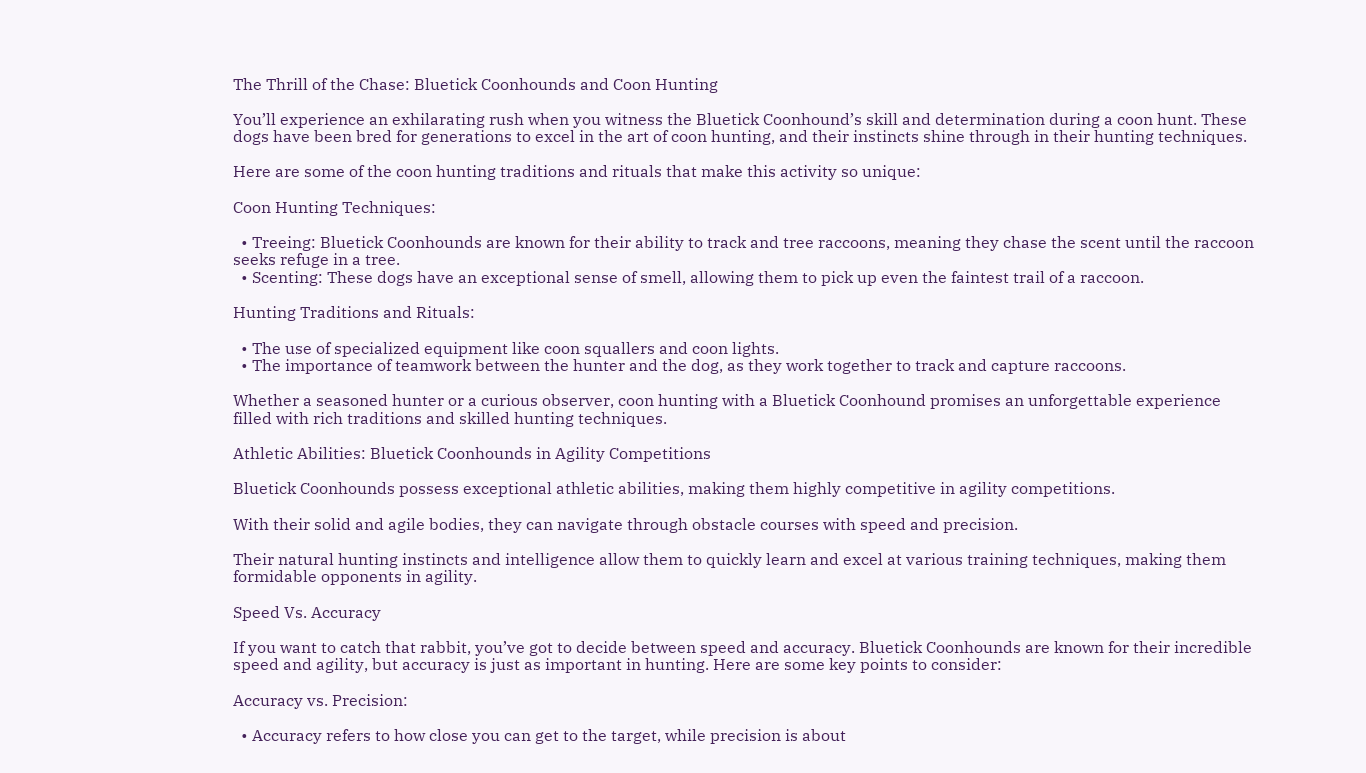The Thrill of the Chase: Bluetick Coonhounds and Coon Hunting

You’ll experience an exhilarating rush when you witness the Bluetick Coonhound’s skill and determination during a coon hunt. These dogs have been bred for generations to excel in the art of coon hunting, and their instincts shine through in their hunting techniques.

Here are some of the coon hunting traditions and rituals that make this activity so unique:

Coon Hunting Techniques:

  • Treeing: Bluetick Coonhounds are known for their ability to track and tree raccoons, meaning they chase the scent until the raccoon seeks refuge in a tree.
  • Scenting: These dogs have an exceptional sense of smell, allowing them to pick up even the faintest trail of a raccoon.

Hunting Traditions and Rituals:

  • The use of specialized equipment like coon squallers and coon lights.
  • The importance of teamwork between the hunter and the dog, as they work together to track and capture raccoons.

Whether a seasoned hunter or a curious observer, coon hunting with a Bluetick Coonhound promises an unforgettable experience filled with rich traditions and skilled hunting techniques.

Athletic Abilities: Bluetick Coonhounds in Agility Competitions

Bluetick Coonhounds possess exceptional athletic abilities, making them highly competitive in agility competitions.

With their solid and agile bodies, they can navigate through obstacle courses with speed and precision.

Their natural hunting instincts and intelligence allow them to quickly learn and excel at various training techniques, making them formidable opponents in agility.

Speed Vs. Accuracy

If you want to catch that rabbit, you’ve got to decide between speed and accuracy. Bluetick Coonhounds are known for their incredible speed and agility, but accuracy is just as important in hunting. Here are some key points to consider:

Accuracy vs. Precision:

  • Accuracy refers to how close you can get to the target, while precision is about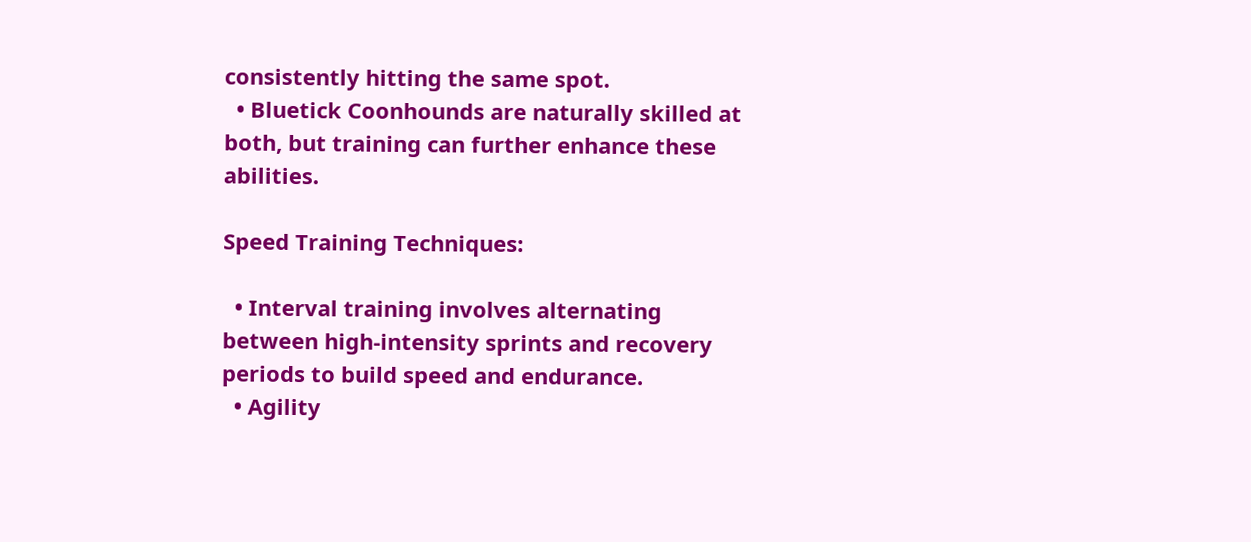consistently hitting the same spot.
  • Bluetick Coonhounds are naturally skilled at both, but training can further enhance these abilities.

Speed Training Techniques:

  • Interval training involves alternating between high-intensity sprints and recovery periods to build speed and endurance.
  • Agility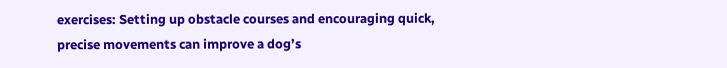exercises: Setting up obstacle courses and encouraging quick, precise movements can improve a dog’s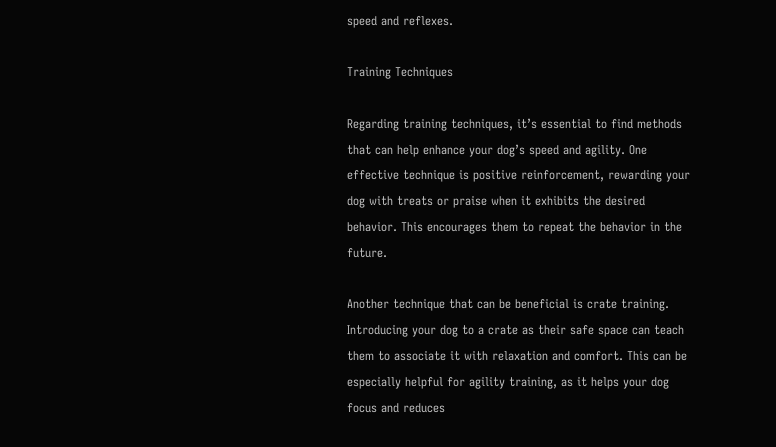speed and reflexes.

Training Techniques

Regarding training techniques, it’s essential to find methods that can help enhance your dog’s speed and agility. One effective technique is positive reinforcement, rewarding your dog with treats or praise when it exhibits the desired behavior. This encourages them to repeat the behavior in the future.

Another technique that can be beneficial is crate training. Introducing your dog to a crate as their safe space can teach them to associate it with relaxation and comfort. This can be especially helpful for agility training, as it helps your dog focus and reduces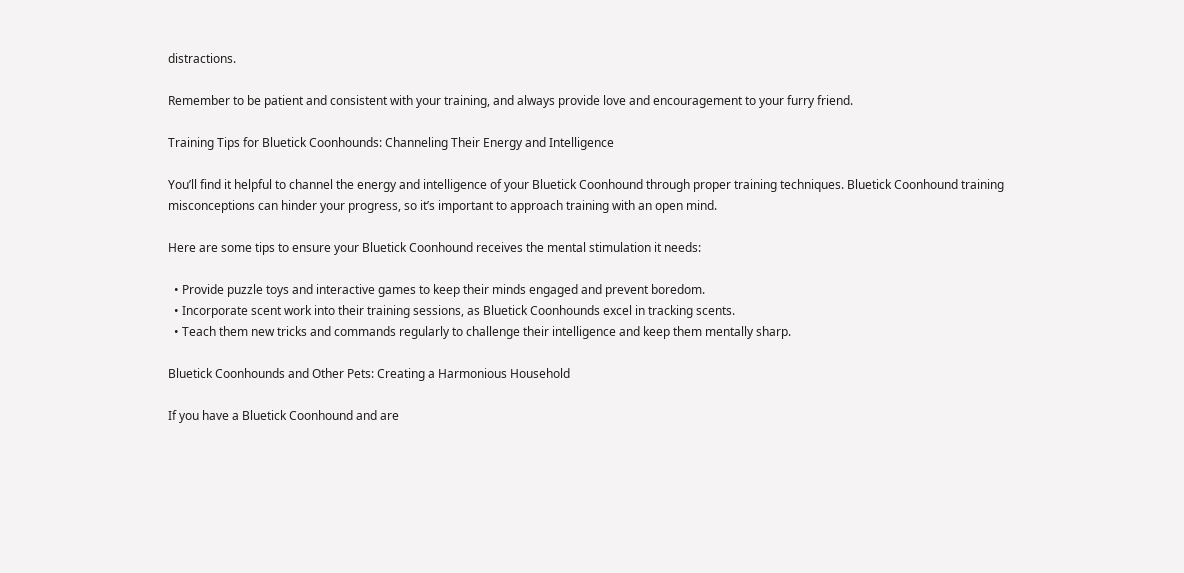distractions.

Remember to be patient and consistent with your training, and always provide love and encouragement to your furry friend.

Training Tips for Bluetick Coonhounds: Channeling Their Energy and Intelligence

You’ll find it helpful to channel the energy and intelligence of your Bluetick Coonhound through proper training techniques. Bluetick Coonhound training misconceptions can hinder your progress, so it’s important to approach training with an open mind.

Here are some tips to ensure your Bluetick Coonhound receives the mental stimulation it needs:

  • Provide puzzle toys and interactive games to keep their minds engaged and prevent boredom.
  • Incorporate scent work into their training sessions, as Bluetick Coonhounds excel in tracking scents.
  • Teach them new tricks and commands regularly to challenge their intelligence and keep them mentally sharp.

Bluetick Coonhounds and Other Pets: Creating a Harmonious Household

If you have a Bluetick Coonhound and are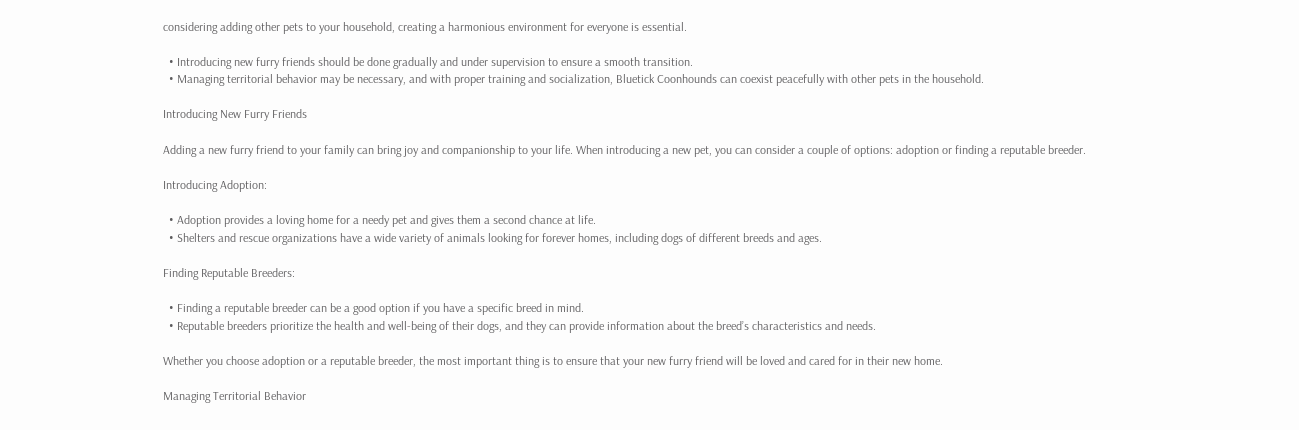considering adding other pets to your household, creating a harmonious environment for everyone is essential.

  • Introducing new furry friends should be done gradually and under supervision to ensure a smooth transition.
  • Managing territorial behavior may be necessary, and with proper training and socialization, Bluetick Coonhounds can coexist peacefully with other pets in the household.

Introducing New Furry Friends

Adding a new furry friend to your family can bring joy and companionship to your life. When introducing a new pet, you can consider a couple of options: adoption or finding a reputable breeder.

Introducing Adoption:

  • Adoption provides a loving home for a needy pet and gives them a second chance at life.
  • Shelters and rescue organizations have a wide variety of animals looking for forever homes, including dogs of different breeds and ages.

Finding Reputable Breeders:

  • Finding a reputable breeder can be a good option if you have a specific breed in mind.
  • Reputable breeders prioritize the health and well-being of their dogs, and they can provide information about the breed’s characteristics and needs.

Whether you choose adoption or a reputable breeder, the most important thing is to ensure that your new furry friend will be loved and cared for in their new home.

Managing Territorial Behavior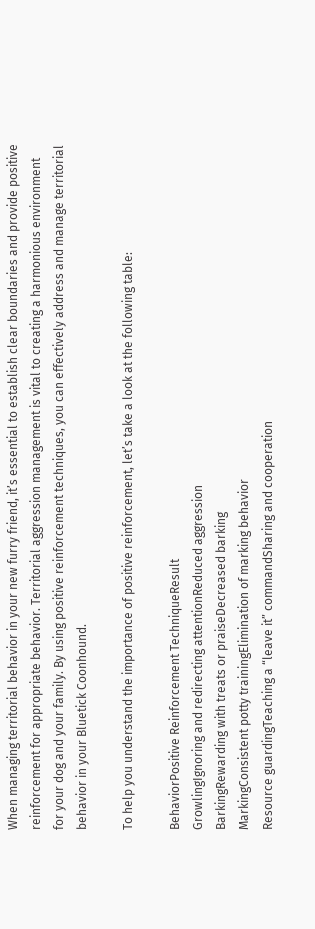When managing territorial behavior in your new furry friend, it’s essential to establish clear boundaries and provide positive reinforcement for appropriate behavior. Territorial aggression management is vital to creating a harmonious environment for your dog and your family. By using positive reinforcement techniques, you can effectively address and manage territorial behavior in your Bluetick Coonhound.

To help you understand the importance of positive reinforcement, let’s take a look at the following table:

BehaviorPositive Reinforcement TechniqueResult
GrowlingIgnoring and redirecting attentionReduced aggression
BarkingRewarding with treats or praiseDecreased barking
MarkingConsistent potty trainingElimination of marking behavior
Resource guardingTeaching a “leave it” commandSharing and cooperation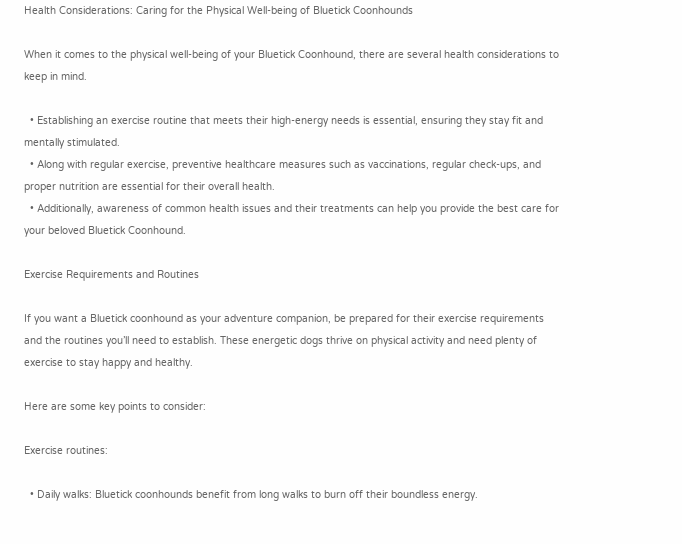Health Considerations: Caring for the Physical Well-being of Bluetick Coonhounds

When it comes to the physical well-being of your Bluetick Coonhound, there are several health considerations to keep in mind.

  • Establishing an exercise routine that meets their high-energy needs is essential, ensuring they stay fit and mentally stimulated.
  • Along with regular exercise, preventive healthcare measures such as vaccinations, regular check-ups, and proper nutrition are essential for their overall health.
  • Additionally, awareness of common health issues and their treatments can help you provide the best care for your beloved Bluetick Coonhound.

Exercise Requirements and Routines

If you want a Bluetick coonhound as your adventure companion, be prepared for their exercise requirements and the routines you’ll need to establish. These energetic dogs thrive on physical activity and need plenty of exercise to stay happy and healthy.

Here are some key points to consider:

Exercise routines:

  • Daily walks: Bluetick coonhounds benefit from long walks to burn off their boundless energy.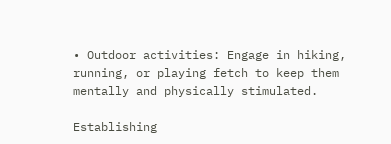• Outdoor activities: Engage in hiking, running, or playing fetch to keep them mentally and physically stimulated.

Establishing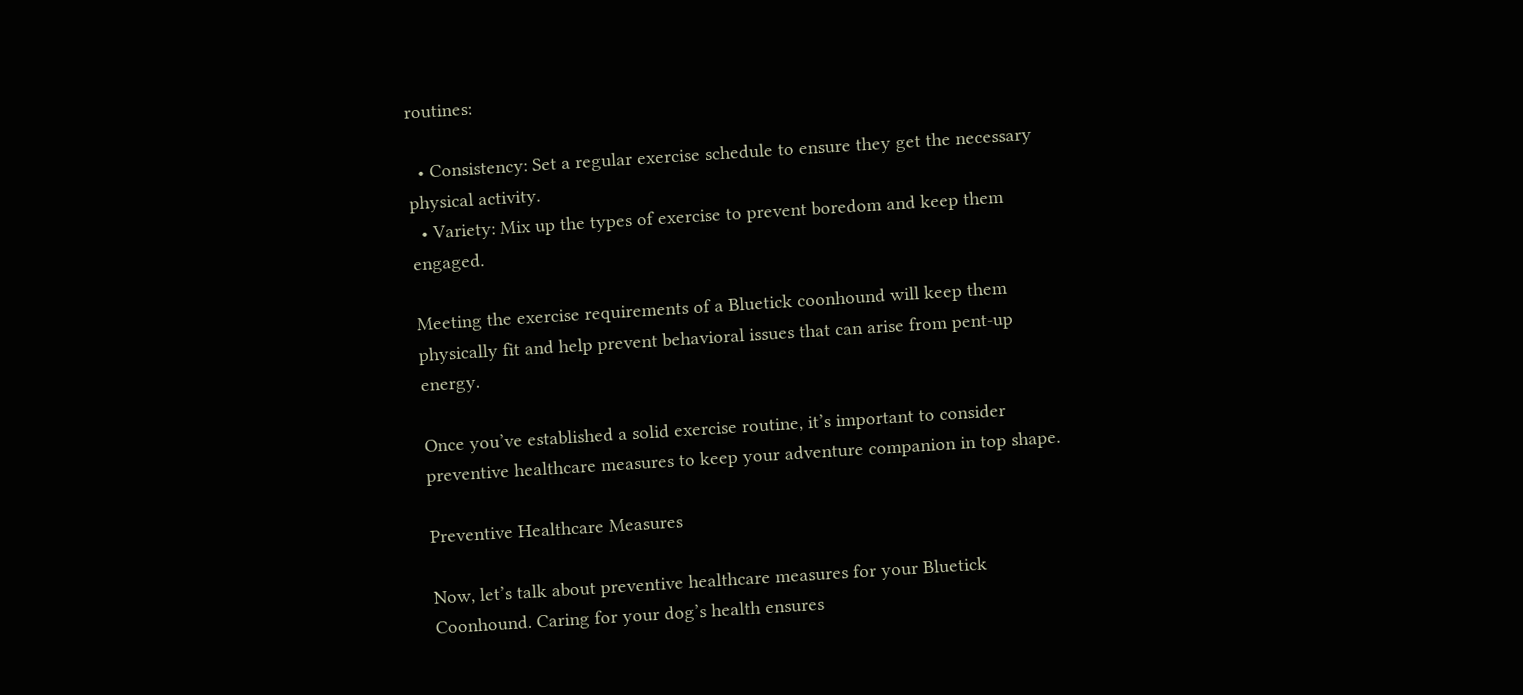routines:

  • Consistency: Set a regular exercise schedule to ensure they get the necessary physical activity.
  • Variety: Mix up the types of exercise to prevent boredom and keep them engaged.

Meeting the exercise requirements of a Bluetick coonhound will keep them physically fit and help prevent behavioral issues that can arise from pent-up energy.

Once you’ve established a solid exercise routine, it’s important to consider preventive healthcare measures to keep your adventure companion in top shape.

Preventive Healthcare Measures

Now, let’s talk about preventive healthcare measures for your Bluetick Coonhound. Caring for your dog’s health ensures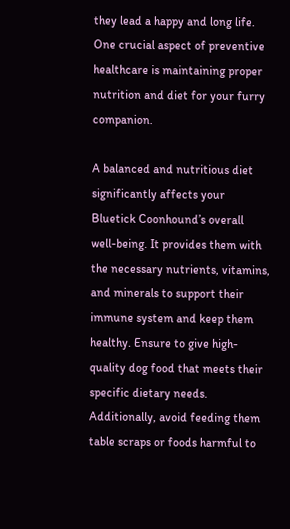they lead a happy and long life. One crucial aspect of preventive healthcare is maintaining proper nutrition and diet for your furry companion.

A balanced and nutritious diet significantly affects your Bluetick Coonhound’s overall well-being. It provides them with the necessary nutrients, vitamins, and minerals to support their immune system and keep them healthy. Ensure to give high-quality dog food that meets their specific dietary needs. Additionally, avoid feeding them table scraps or foods harmful to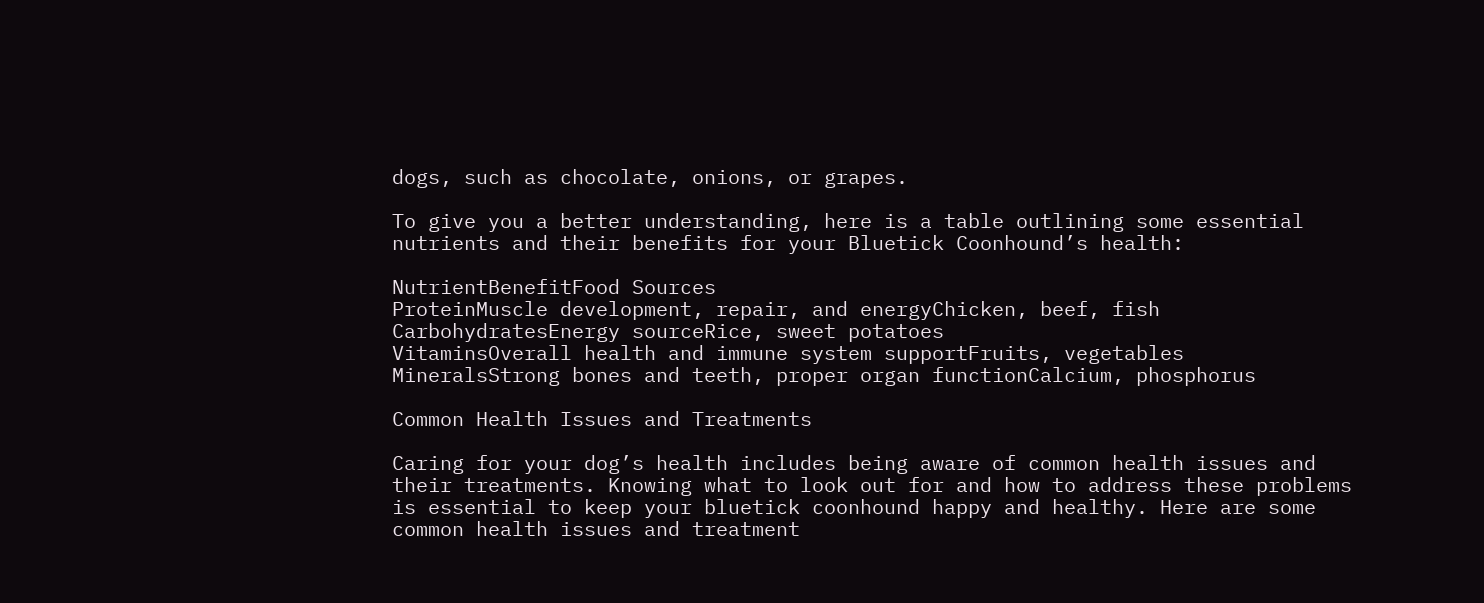dogs, such as chocolate, onions, or grapes.

To give you a better understanding, here is a table outlining some essential nutrients and their benefits for your Bluetick Coonhound’s health:

NutrientBenefitFood Sources
ProteinMuscle development, repair, and energyChicken, beef, fish
CarbohydratesEnergy sourceRice, sweet potatoes
VitaminsOverall health and immune system supportFruits, vegetables
MineralsStrong bones and teeth, proper organ functionCalcium, phosphorus

Common Health Issues and Treatments

Caring for your dog’s health includes being aware of common health issues and their treatments. Knowing what to look out for and how to address these problems is essential to keep your bluetick coonhound happy and healthy. Here are some common health issues and treatment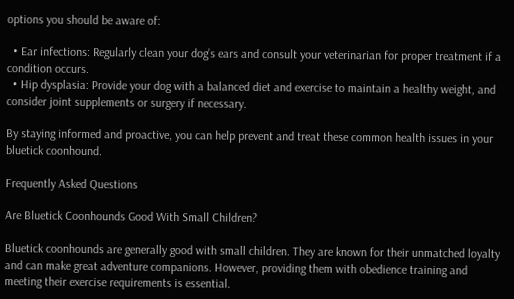options you should be aware of:

  • Ear infections: Regularly clean your dog’s ears and consult your veterinarian for proper treatment if a condition occurs.
  • Hip dysplasia: Provide your dog with a balanced diet and exercise to maintain a healthy weight, and consider joint supplements or surgery if necessary.

By staying informed and proactive, you can help prevent and treat these common health issues in your bluetick coonhound.

Frequently Asked Questions

Are Bluetick Coonhounds Good With Small Children?

Bluetick coonhounds are generally good with small children. They are known for their unmatched loyalty and can make great adventure companions. However, providing them with obedience training and meeting their exercise requirements is essential.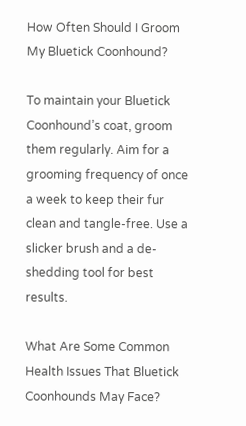How Often Should I Groom My Bluetick Coonhound?

To maintain your Bluetick Coonhound’s coat, groom them regularly. Aim for a grooming frequency of once a week to keep their fur clean and tangle-free. Use a slicker brush and a de-shedding tool for best results.

What Are Some Common Health Issues That Bluetick Coonhounds May Face?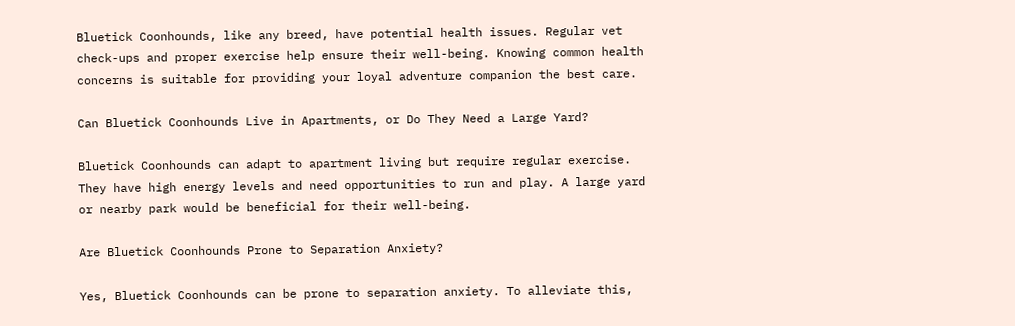Bluetick Coonhounds, like any breed, have potential health issues. Regular vet check-ups and proper exercise help ensure their well-being. Knowing common health concerns is suitable for providing your loyal adventure companion the best care.

Can Bluetick Coonhounds Live in Apartments, or Do They Need a Large Yard?

Bluetick Coonhounds can adapt to apartment living but require regular exercise. They have high energy levels and need opportunities to run and play. A large yard or nearby park would be beneficial for their well-being.

Are Bluetick Coonhounds Prone to Separation Anxiety?

Yes, Bluetick Coonhounds can be prone to separation anxiety. To alleviate this,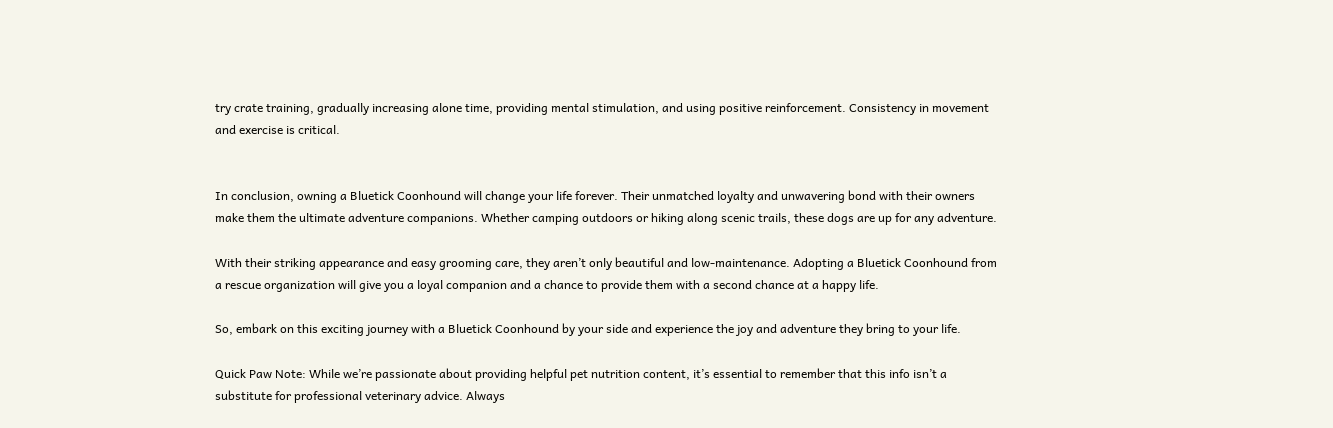try crate training, gradually increasing alone time, providing mental stimulation, and using positive reinforcement. Consistency in movement and exercise is critical.


In conclusion, owning a Bluetick Coonhound will change your life forever. Their unmatched loyalty and unwavering bond with their owners make them the ultimate adventure companions. Whether camping outdoors or hiking along scenic trails, these dogs are up for any adventure.

With their striking appearance and easy grooming care, they aren’t only beautiful and low-maintenance. Adopting a Bluetick Coonhound from a rescue organization will give you a loyal companion and a chance to provide them with a second chance at a happy life.

So, embark on this exciting journey with a Bluetick Coonhound by your side and experience the joy and adventure they bring to your life.

Quick Paw Note: While we’re passionate about providing helpful pet nutrition content, it’s essential to remember that this info isn’t a substitute for professional veterinary advice. Always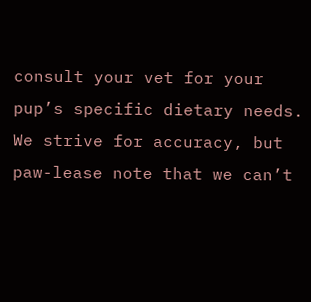consult your vet for your pup’s specific dietary needs. We strive for accuracy, but paw-lease note that we can’t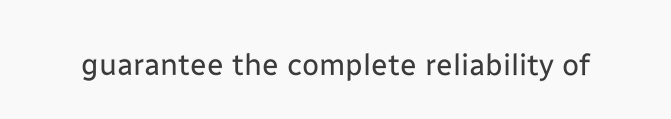guarantee the complete reliability of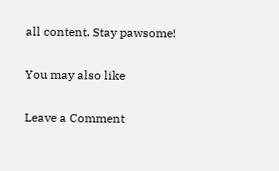all content. Stay pawsome!

You may also like

Leave a Comment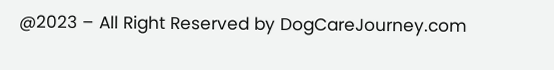@2023 – All Right Reserved by DogCareJourney.com